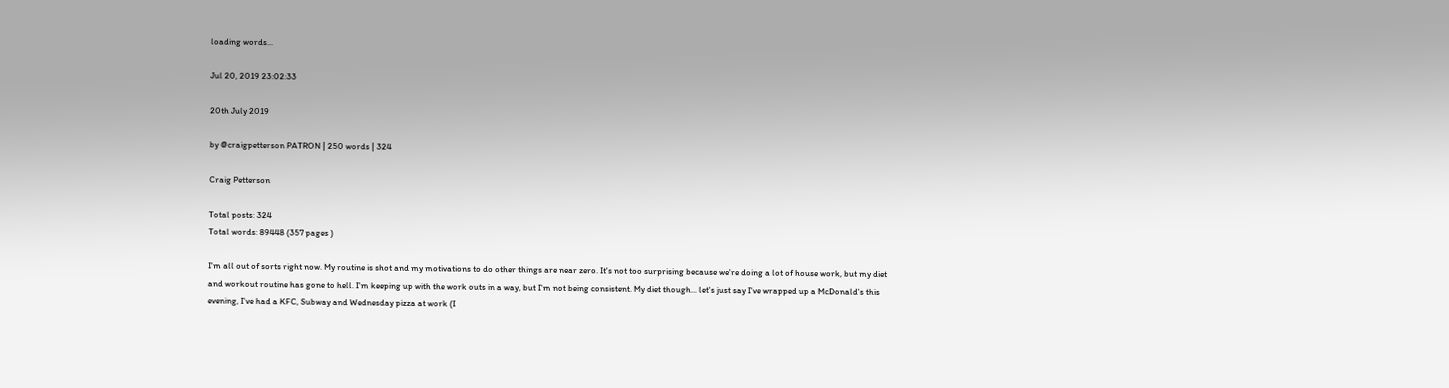loading words...

Jul 20, 2019 23:02:33

20th July 2019

by @craigpetterson PATRON | 250 words | 324

Craig Petterson

Total posts: 324
Total words: 89448 (357 pages )

I'm all out of sorts right now. My routine is shot and my motivations to do other things are near zero. It's not too surprising because we're doing a lot of house work, but my diet and workout routine has gone to hell. I'm keeping up with the work outs in a way, but I'm not being consistent. My diet though... let's just say I've wrapped up a McDonald's this evening, I've had a KFC, Subway and Wednesday pizza at work (I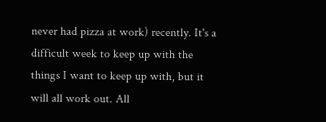never had pizza at work) recently. It's a difficult week to keep up with the things I want to keep up with, but it will all work out. All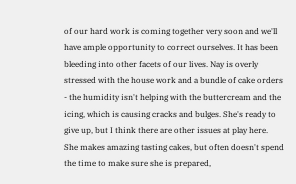of our hard work is coming together very soon and we'll have ample opportunity to correct ourselves. It has been bleeding into other facets of our lives. Nay is overly stressed with the house work and a bundle of cake orders - the humidity isn't helping with the buttercream and the icing, which is causing cracks and bulges. She's ready to give up, but I think there are other issues at play here.
She makes amazing tasting cakes, but often doesn't spend the time to make sure she is prepared,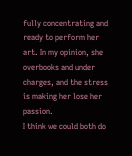fully concentrating and ready to perform her art. In my opinion, she overbooks and under charges, and the stress is making her lose her passion.
I think we could both do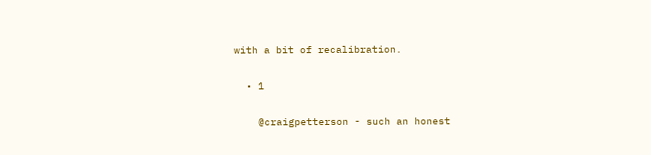with a bit of recalibration.

  • 1

    @craigpetterson - such an honest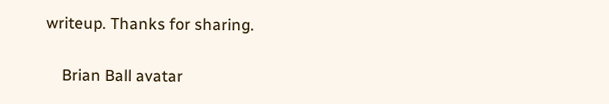writeup. Thanks for sharing.

    Brian Ball avatar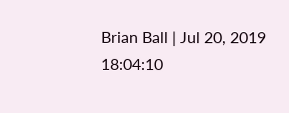Brian Ball | Jul 20, 2019 18:04:10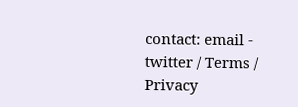contact: email - twitter / Terms / Privacy